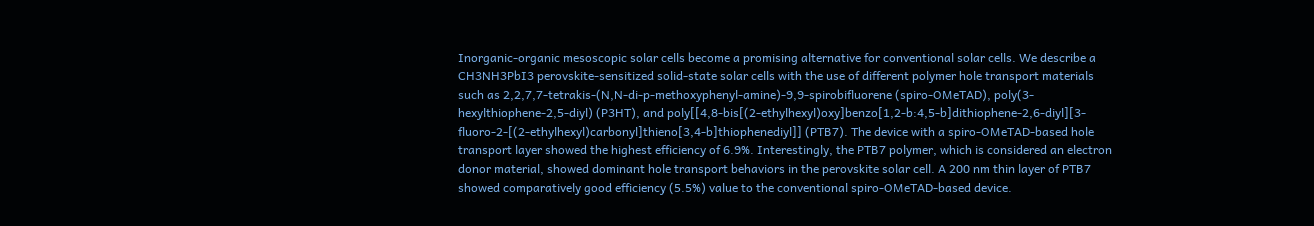Inorganic-organic mesoscopic solar cells become a promising alternative for conventional solar cells. We describe a CH3NH3PbI3 perovskite-sensitized solid-state solar cells with the use of different polymer hole transport materials such as 2,2,7,7-tetrakis-(N,N-di-p-methoxyphenyl-amine)-9,9-spirobifluorene (spiro-OMeTAD), poly(3-hexylthiophene-2,5-diyl) (P3HT), and poly[[4,8-bis[(2-ethylhexyl)oxy]benzo[1,2-b:4,5-b]dithiophene-2,6-diyl][3-fluoro-2-[(2-ethylhexyl)carbonyl]thieno[3,4-b]thiophenediyl]] (PTB7). The device with a spiro-OMeTAD-based hole transport layer showed the highest efficiency of 6.9%. Interestingly, the PTB7 polymer, which is considered an electron donor material, showed dominant hole transport behaviors in the perovskite solar cell. A 200 nm thin layer of PTB7 showed comparatively good efficiency (5.5%) value to the conventional spiro-OMeTAD-based device.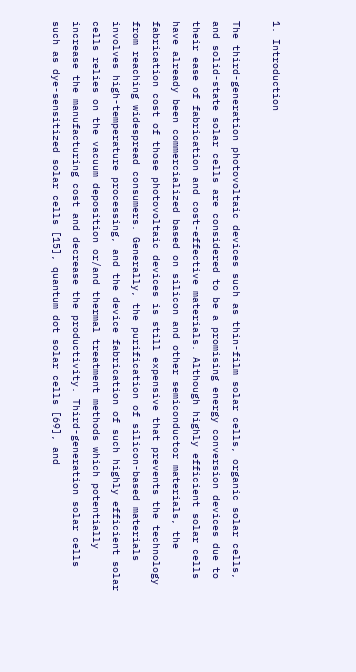1. Introduction

The third-generation photovoltaic devices such as thin-film solar cells, organic solar cells, and solid-state solar cells are considered to be a promising energy conversion devices due to their ease of fabrication and cost-effective materials. Although highly efficient solar cells have already been commercialized based on silicon and other semiconductor materials, the fabrication cost of those photovoltaic devices is still expensive that prevents the technology from reaching widespread consumers. Generally, the purification of silicon-based materials involves high-temperature processing, and the device fabrication of such highly efficient solar cells relies on the vacuum deposition or/and thermal treatment methods which potentially increase the manufacturing cost and decrease the productivity. Third-generation solar cells such as dye-sensitized solar cells [15], quantum dot solar cells [69], and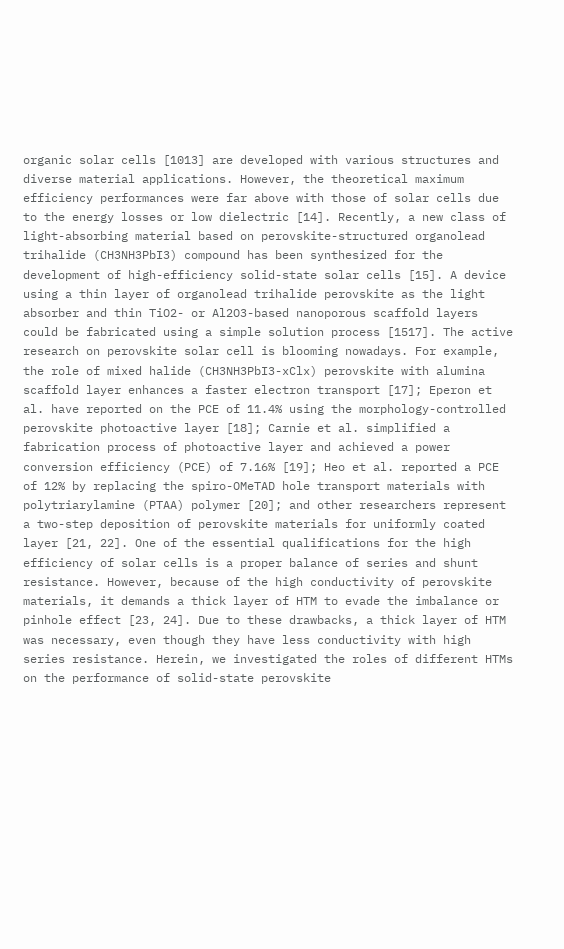organic solar cells [1013] are developed with various structures and diverse material applications. However, the theoretical maximum efficiency performances were far above with those of solar cells due to the energy losses or low dielectric [14]. Recently, a new class of light-absorbing material based on perovskite-structured organolead trihalide (CH3NH3PbI3) compound has been synthesized for the development of high-efficiency solid-state solar cells [15]. A device using a thin layer of organolead trihalide perovskite as the light absorber and thin TiO2- or Al2O3-based nanoporous scaffold layers could be fabricated using a simple solution process [1517]. The active research on perovskite solar cell is blooming nowadays. For example, the role of mixed halide (CH3NH3PbI3-xClx) perovskite with alumina scaffold layer enhances a faster electron transport [17]; Eperon et al. have reported on the PCE of 11.4% using the morphology-controlled perovskite photoactive layer [18]; Carnie et al. simplified a fabrication process of photoactive layer and achieved a power conversion efficiency (PCE) of 7.16% [19]; Heo et al. reported a PCE of 12% by replacing the spiro-OMeTAD hole transport materials with polytriarylamine (PTAA) polymer [20]; and other researchers represent a two-step deposition of perovskite materials for uniformly coated layer [21, 22]. One of the essential qualifications for the high efficiency of solar cells is a proper balance of series and shunt resistance. However, because of the high conductivity of perovskite materials, it demands a thick layer of HTM to evade the imbalance or pinhole effect [23, 24]. Due to these drawbacks, a thick layer of HTM was necessary, even though they have less conductivity with high series resistance. Herein, we investigated the roles of different HTMs on the performance of solid-state perovskite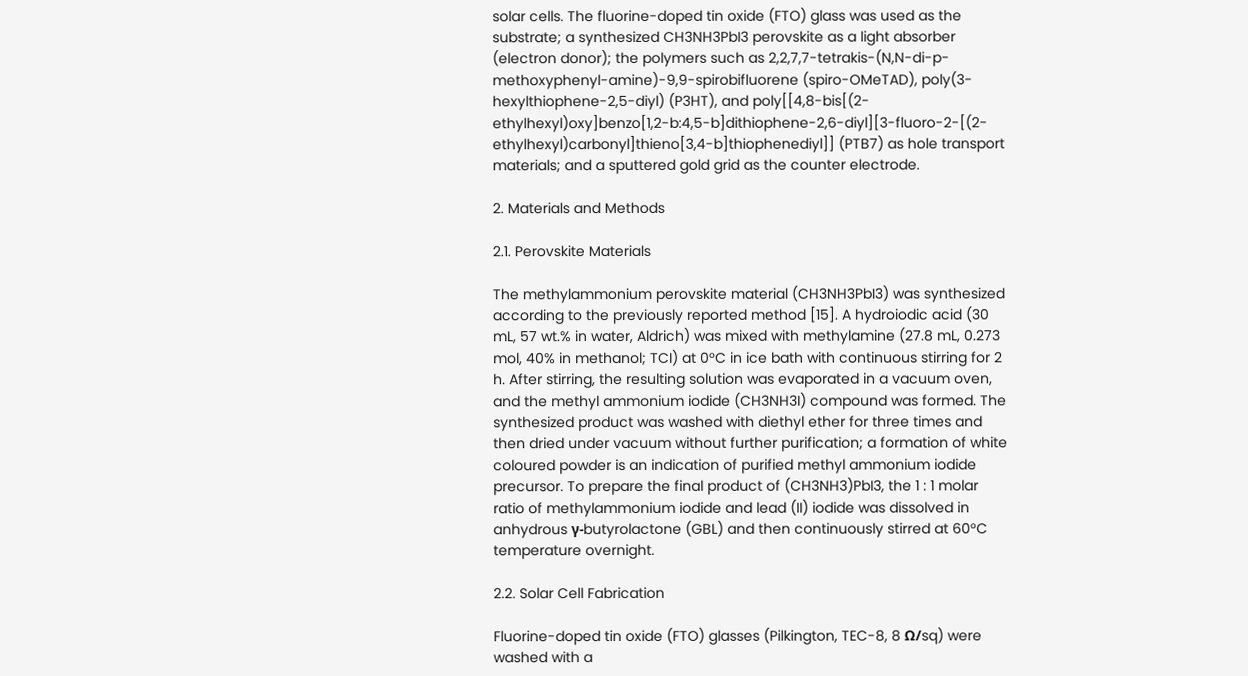solar cells. The fluorine-doped tin oxide (FTO) glass was used as the substrate; a synthesized CH3NH3PbI3 perovskite as a light absorber (electron donor); the polymers such as 2,2,7,7-tetrakis-(N,N-di-p-methoxyphenyl-amine)-9,9-spirobifluorene (spiro-OMeTAD), poly(3-hexylthiophene-2,5-diyl) (P3HT), and poly[[4,8-bis[(2-ethylhexyl)oxy]benzo[1,2-b:4,5-b]dithiophene-2,6-diyl][3-fluoro-2-[(2-ethylhexyl)carbonyl]thieno[3,4-b]thiophenediyl]] (PTB7) as hole transport materials; and a sputtered gold grid as the counter electrode.

2. Materials and Methods

2.1. Perovskite Materials

The methylammonium perovskite material (CH3NH3PbI3) was synthesized according to the previously reported method [15]. A hydroiodic acid (30 mL, 57 wt.% in water, Aldrich) was mixed with methylamine (27.8 mL, 0.273 mol, 40% in methanol; TCI) at 0°C in ice bath with continuous stirring for 2 h. After stirring, the resulting solution was evaporated in a vacuum oven, and the methyl ammonium iodide (CH3NH3I) compound was formed. The synthesized product was washed with diethyl ether for three times and then dried under vacuum without further purification; a formation of white coloured powder is an indication of purified methyl ammonium iodide precursor. To prepare the final product of (CH3NH3)PbI3, the 1 : 1 molar ratio of methylammonium iodide and lead (II) iodide was dissolved in anhydrous γ-butyrolactone (GBL) and then continuously stirred at 60°C temperature overnight.

2.2. Solar Cell Fabrication

Fluorine-doped tin oxide (FTO) glasses (Pilkington, TEC-8, 8 Ω/sq) were washed with a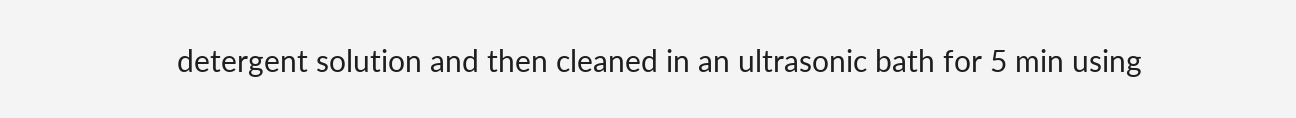detergent solution and then cleaned in an ultrasonic bath for 5 min using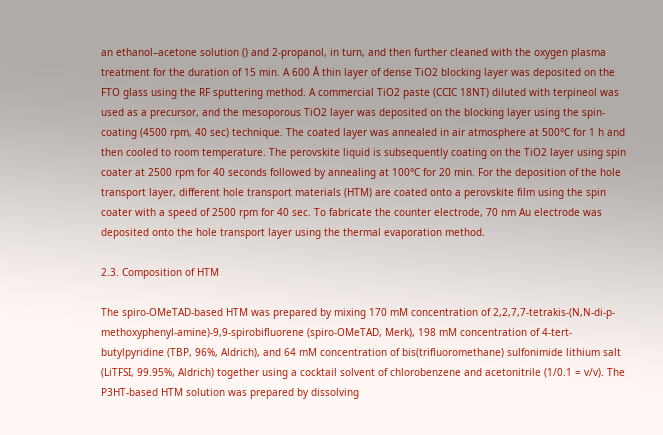an ethanol–acetone solution () and 2-propanol, in turn, and then further cleaned with the oxygen plasma treatment for the duration of 15 min. A 600 Å thin layer of dense TiO2 blocking layer was deposited on the FTO glass using the RF sputtering method. A commercial TiO2 paste (CCIC 18NT) diluted with terpineol was used as a precursor, and the mesoporous TiO2 layer was deposited on the blocking layer using the spin-coating (4500 rpm, 40 sec) technique. The coated layer was annealed in air atmosphere at 500°C for 1 h and then cooled to room temperature. The perovskite liquid is subsequently coating on the TiO2 layer using spin coater at 2500 rpm for 40 seconds followed by annealing at 100°C for 20 min. For the deposition of the hole transport layer, different hole transport materials (HTM) are coated onto a perovskite film using the spin coater with a speed of 2500 rpm for 40 sec. To fabricate the counter electrode, 70 nm Au electrode was deposited onto the hole transport layer using the thermal evaporation method.

2.3. Composition of HTM

The spiro-OMeTAD-based HTM was prepared by mixing 170 mM concentration of 2,2,7,7-tetrakis-(N,N-di-p-methoxyphenyl-amine)-9,9-spirobifluorene (spiro-OMeTAD, Merk), 198 mM concentration of 4-tert-butylpyridine (TBP, 96%, Aldrich), and 64 mM concentration of bis(trifluoromethane) sulfonimide lithium salt (LiTFSI, 99.95%, Aldrich) together using a cocktail solvent of chlorobenzene and acetonitrile (1/0.1 = v/v). The P3HT-based HTM solution was prepared by dissolving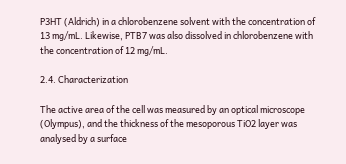P3HT (Aldrich) in a chlorobenzene solvent with the concentration of 13 mg/mL. Likewise, PTB7 was also dissolved in chlorobenzene with the concentration of 12 mg/mL.

2.4. Characterization

The active area of the cell was measured by an optical microscope (Olympus), and the thickness of the mesoporous TiO2 layer was analysed by a surface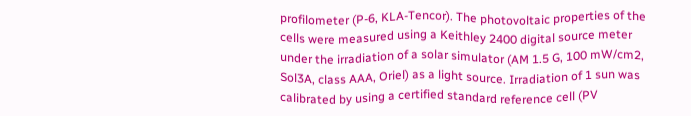profilometer (P-6, KLA-Tencor). The photovoltaic properties of the cells were measured using a Keithley 2400 digital source meter under the irradiation of a solar simulator (AM 1.5 G, 100 mW/cm2, Sol3A, class AAA, Oriel) as a light source. Irradiation of 1 sun was calibrated by using a certified standard reference cell (PV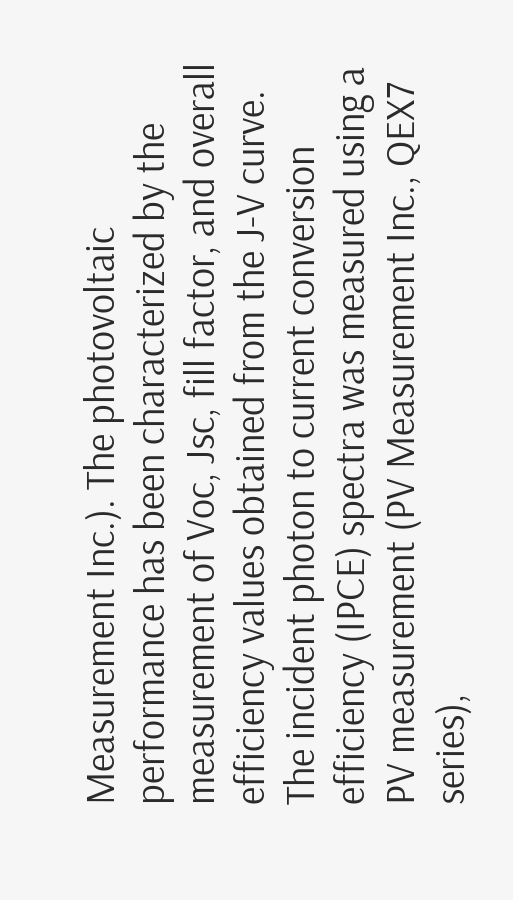Measurement Inc.). The photovoltaic performance has been characterized by the measurement of Voc, Jsc, fill factor, and overall efficiency values obtained from the J-V curve. The incident photon to current conversion efficiency (IPCE) spectra was measured using a PV measurement (PV Measurement Inc., QEX7 series),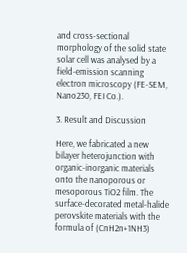and cross-sectional morphology of the solid state solar cell was analysed by a field-emission scanning electron microscopy (FE-SEM, Nano230, FEI Co.).

3. Result and Discussion

Here, we fabricated a new bilayer heterojunction with organic-inorganic materials onto the nanoporous or mesoporous TiO2 film. The surface-decorated metal-halide perovskite materials with the formula of (CnH2n+1NH3)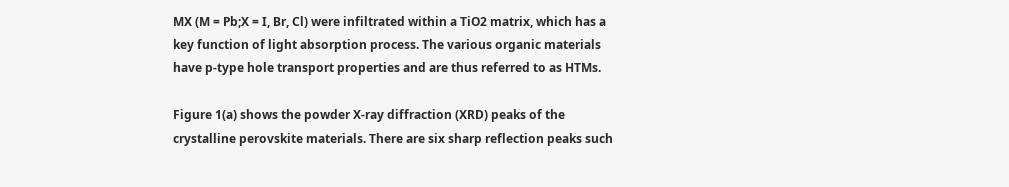MX (M = Pb;X = I, Br, Cl) were infiltrated within a TiO2 matrix, which has a key function of light absorption process. The various organic materials have p-type hole transport properties and are thus referred to as HTMs.

Figure 1(a) shows the powder X-ray diffraction (XRD) peaks of the crystalline perovskite materials. There are six sharp reflection peaks such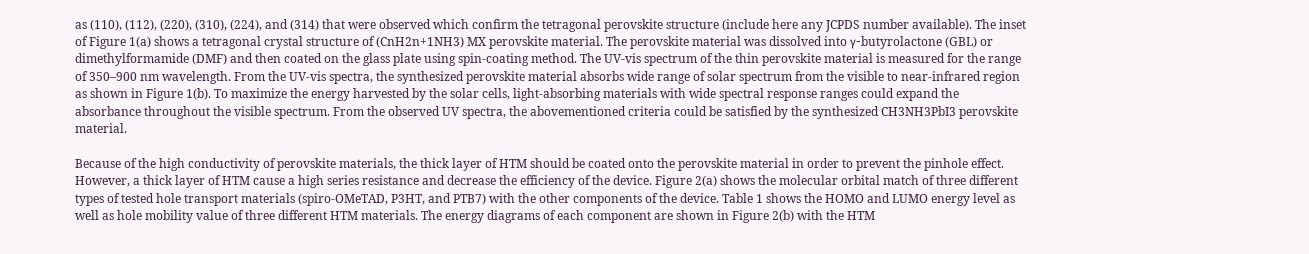as (110), (112), (220), (310), (224), and (314) that were observed which confirm the tetragonal perovskite structure (include here any JCPDS number available). The inset of Figure 1(a) shows a tetragonal crystal structure of (CnH2n+1NH3) MX perovskite material. The perovskite material was dissolved into γ-butyrolactone (GBL) or dimethylformamide (DMF) and then coated on the glass plate using spin-coating method. The UV-vis spectrum of the thin perovskite material is measured for the range of 350–900 nm wavelength. From the UV-vis spectra, the synthesized perovskite material absorbs wide range of solar spectrum from the visible to near-infrared region as shown in Figure 1(b). To maximize the energy harvested by the solar cells, light-absorbing materials with wide spectral response ranges could expand the absorbance throughout the visible spectrum. From the observed UV spectra, the abovementioned criteria could be satisfied by the synthesized CH3NH3PbI3 perovskite material.

Because of the high conductivity of perovskite materials, the thick layer of HTM should be coated onto the perovskite material in order to prevent the pinhole effect. However, a thick layer of HTM cause a high series resistance and decrease the efficiency of the device. Figure 2(a) shows the molecular orbital match of three different types of tested hole transport materials (spiro-OMeTAD, P3HT, and PTB7) with the other components of the device. Table 1 shows the HOMO and LUMO energy level as well as hole mobility value of three different HTM materials. The energy diagrams of each component are shown in Figure 2(b) with the HTM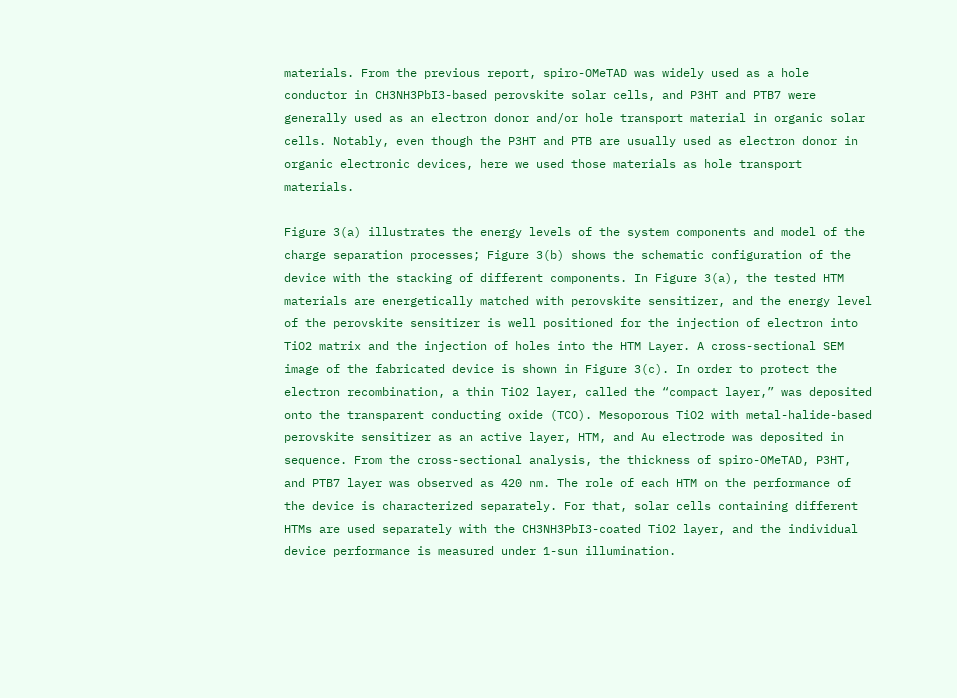materials. From the previous report, spiro-OMeTAD was widely used as a hole conductor in CH3NH3PbI3-based perovskite solar cells, and P3HT and PTB7 were generally used as an electron donor and/or hole transport material in organic solar cells. Notably, even though the P3HT and PTB are usually used as electron donor in organic electronic devices, here we used those materials as hole transport materials.

Figure 3(a) illustrates the energy levels of the system components and model of the charge separation processes; Figure 3(b) shows the schematic configuration of the device with the stacking of different components. In Figure 3(a), the tested HTM materials are energetically matched with perovskite sensitizer, and the energy level of the perovskite sensitizer is well positioned for the injection of electron into TiO2 matrix and the injection of holes into the HTM Layer. A cross-sectional SEM image of the fabricated device is shown in Figure 3(c). In order to protect the electron recombination, a thin TiO2 layer, called the “compact layer,” was deposited onto the transparent conducting oxide (TCO). Mesoporous TiO2 with metal-halide-based perovskite sensitizer as an active layer, HTM, and Au electrode was deposited in sequence. From the cross-sectional analysis, the thickness of spiro-OMeTAD, P3HT, and PTB7 layer was observed as 420 nm. The role of each HTM on the performance of the device is characterized separately. For that, solar cells containing different HTMs are used separately with the CH3NH3PbI3-coated TiO2 layer, and the individual device performance is measured under 1-sun illumination.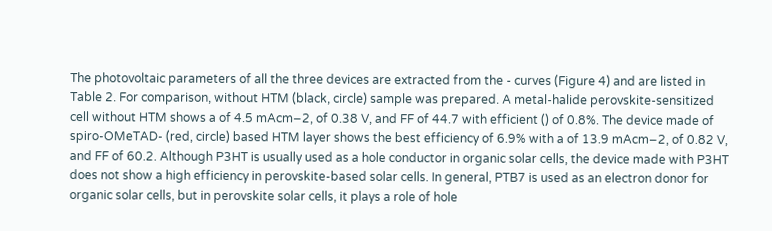The photovoltaic parameters of all the three devices are extracted from the - curves (Figure 4) and are listed in Table 2. For comparison, without HTM (black, circle) sample was prepared. A metal-halide perovskite-sensitized cell without HTM shows a of 4.5 mAcm−2, of 0.38 V, and FF of 44.7 with efficient () of 0.8%. The device made of spiro-OMeTAD- (red, circle) based HTM layer shows the best efficiency of 6.9% with a of 13.9 mAcm−2, of 0.82 V, and FF of 60.2. Although P3HT is usually used as a hole conductor in organic solar cells, the device made with P3HT does not show a high efficiency in perovskite-based solar cells. In general, PTB7 is used as an electron donor for organic solar cells, but in perovskite solar cells, it plays a role of hole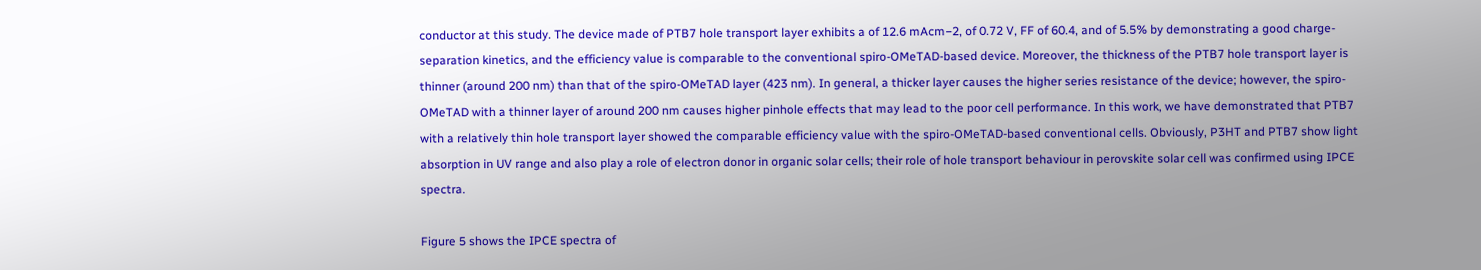conductor at this study. The device made of PTB7 hole transport layer exhibits a of 12.6 mAcm−2, of 0.72 V, FF of 60.4, and of 5.5% by demonstrating a good charge-separation kinetics, and the efficiency value is comparable to the conventional spiro-OMeTAD-based device. Moreover, the thickness of the PTB7 hole transport layer is thinner (around 200 nm) than that of the spiro-OMeTAD layer (423 nm). In general, a thicker layer causes the higher series resistance of the device; however, the spiro-OMeTAD with a thinner layer of around 200 nm causes higher pinhole effects that may lead to the poor cell performance. In this work, we have demonstrated that PTB7 with a relatively thin hole transport layer showed the comparable efficiency value with the spiro-OMeTAD-based conventional cells. Obviously, P3HT and PTB7 show light absorption in UV range and also play a role of electron donor in organic solar cells; their role of hole transport behaviour in perovskite solar cell was confirmed using IPCE spectra.

Figure 5 shows the IPCE spectra of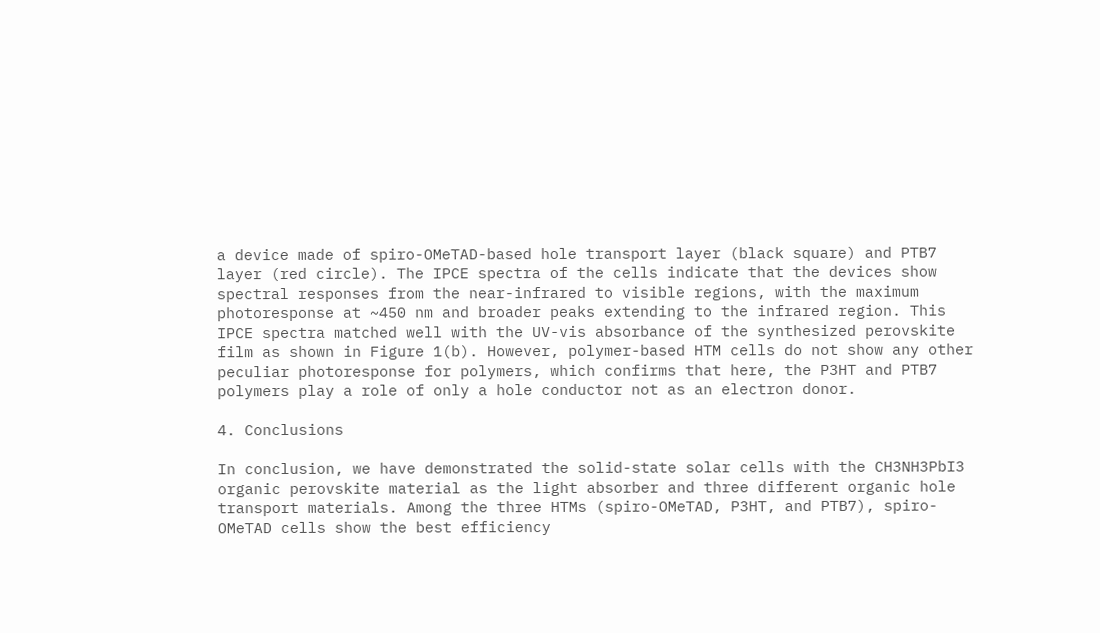a device made of spiro-OMeTAD-based hole transport layer (black square) and PTB7 layer (red circle). The IPCE spectra of the cells indicate that the devices show spectral responses from the near-infrared to visible regions, with the maximum photoresponse at ~450 nm and broader peaks extending to the infrared region. This IPCE spectra matched well with the UV-vis absorbance of the synthesized perovskite film as shown in Figure 1(b). However, polymer-based HTM cells do not show any other peculiar photoresponse for polymers, which confirms that here, the P3HT and PTB7 polymers play a role of only a hole conductor not as an electron donor.

4. Conclusions

In conclusion, we have demonstrated the solid-state solar cells with the CH3NH3PbI3 organic perovskite material as the light absorber and three different organic hole transport materials. Among the three HTMs (spiro-OMeTAD, P3HT, and PTB7), spiro-OMeTAD cells show the best efficiency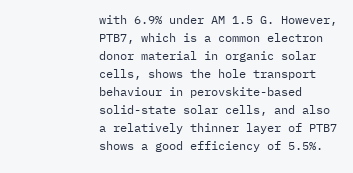with 6.9% under AM 1.5 G. However, PTB7, which is a common electron donor material in organic solar cells, shows the hole transport behaviour in perovskite-based solid-state solar cells, and also a relatively thinner layer of PTB7 shows a good efficiency of 5.5%.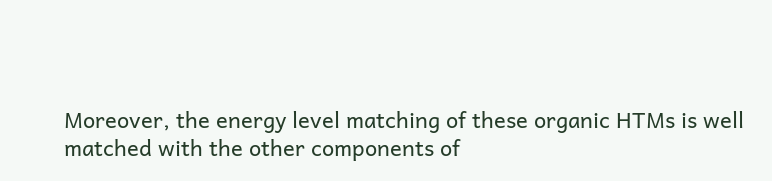Moreover, the energy level matching of these organic HTMs is well matched with the other components of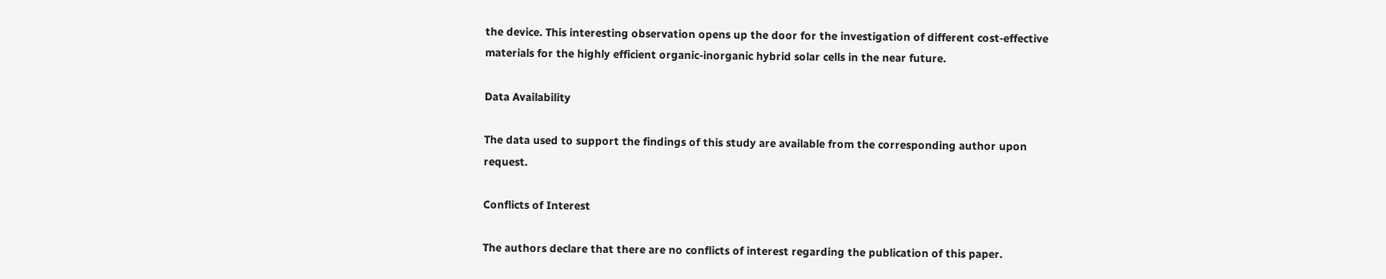the device. This interesting observation opens up the door for the investigation of different cost-effective materials for the highly efficient organic-inorganic hybrid solar cells in the near future.

Data Availability

The data used to support the findings of this study are available from the corresponding author upon request.

Conflicts of Interest

The authors declare that there are no conflicts of interest regarding the publication of this paper.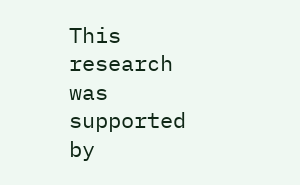This research was supported by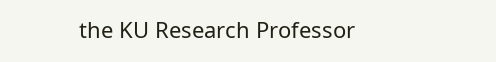the KU Research Professor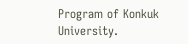Program of Konkuk University.